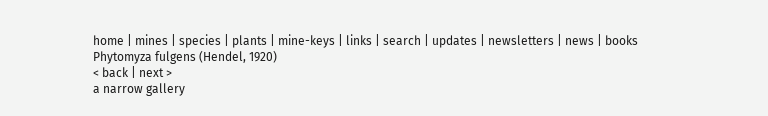home | mines | species | plants | mine-keys | links | search | updates | newsletters | news | books
Phytomyza fulgens (Hendel, 1920)
< back | next >
a narrow gallery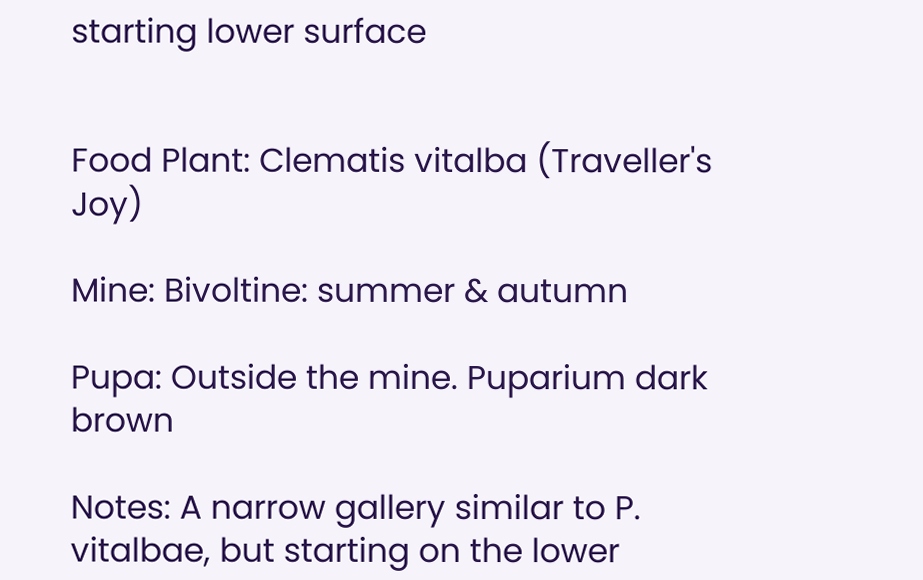starting lower surface


Food Plant: Clematis vitalba (Traveller's Joy)

Mine: Bivoltine: summer & autumn

Pupa: Outside the mine. Puparium dark brown

Notes: A narrow gallery similar to P. vitalbae, but starting on the lower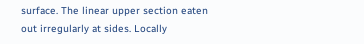surface. The linear upper section eaten out irregularly at sides. Locally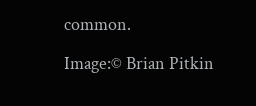common.

Image:© Brian Pitkin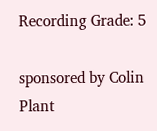Recording Grade: 5

sponsored by Colin Plant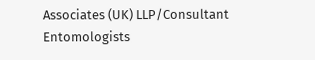Associates (UK) LLP/Consultant Entomologists